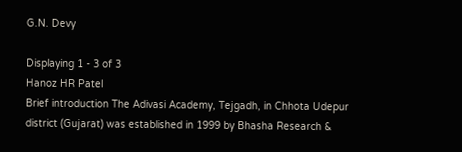G.N. Devy

Displaying 1 - 3 of 3
Hanoz HR Patel
Brief introduction The Adivasi Academy, Tejgadh, in Chhota Udepur district (Gujarat) was established in 1999 by Bhasha Research &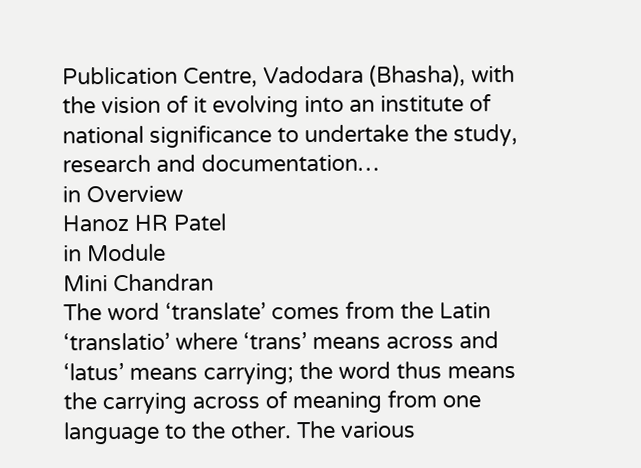Publication Centre, Vadodara (Bhasha), with the vision of it evolving into an institute of national significance to undertake the study, research and documentation…
in Overview
Hanoz HR Patel
in Module
Mini Chandran
The word ‘translate’ comes from the Latin ‘translatio’ where ‘trans’ means across and ‘latus’ means carrying; the word thus means the carrying across of meaning from one language to the other. The various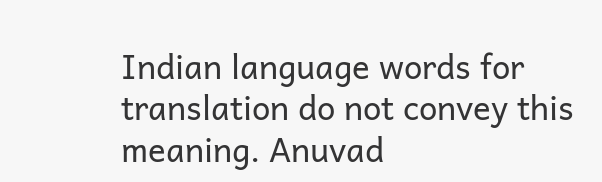Indian language words for translation do not convey this meaning. Anuvad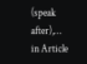(speak after),…
in Article